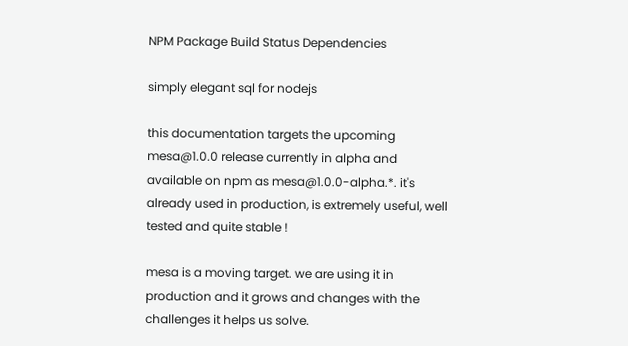NPM Package Build Status Dependencies

simply elegant sql for nodejs

this documentation targets the upcoming mesa@1.0.0 release currently in alpha and available on npm as mesa@1.0.0-alpha.*. it's already used in production, is extremely useful, well tested and quite stable !

mesa is a moving target. we are using it in production and it grows and changes with the challenges it helps us solve.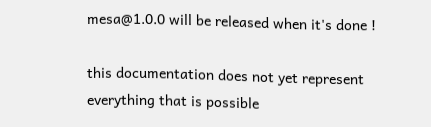mesa@1.0.0 will be released when it's done !

this documentation does not yet represent everything that is possible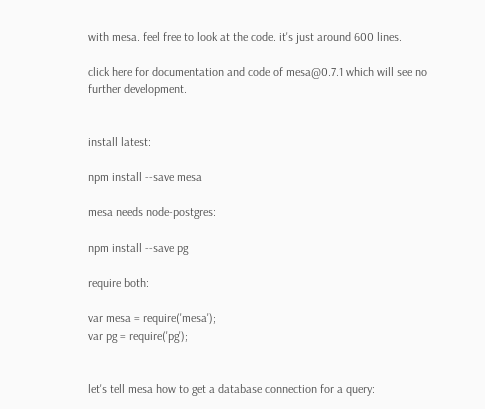with mesa. feel free to look at the code. it's just around 600 lines.

click here for documentation and code of mesa@0.7.1 which will see no further development.


install latest:

npm install --save mesa

mesa needs node-postgres:

npm install --save pg

require both:

var mesa = require('mesa');
var pg = require('pg');


let's tell mesa how to get a database connection for a query: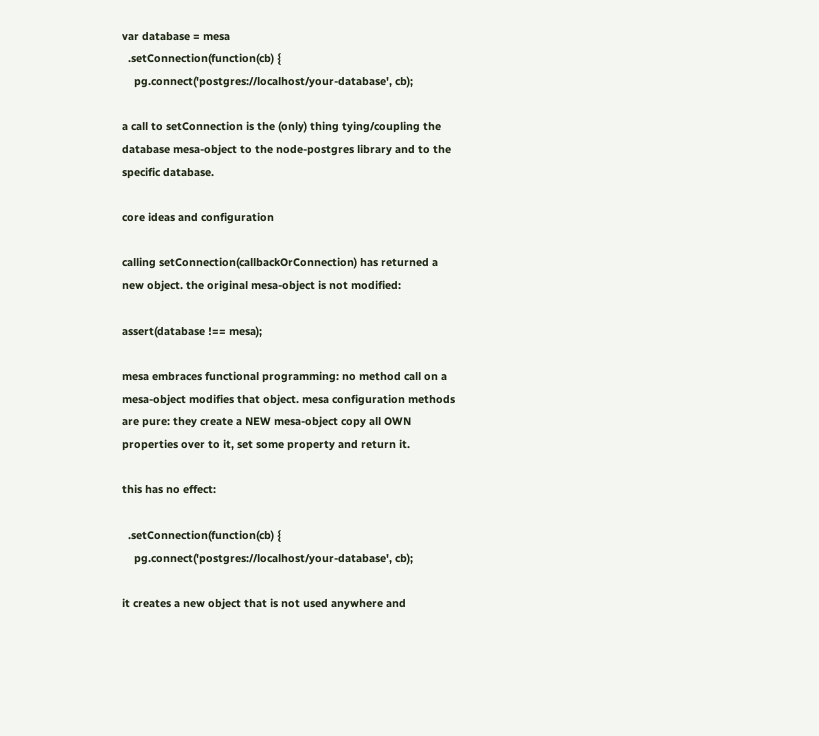var database = mesa
  .setConnection(function(cb) {
    pg.connect('postgres://localhost/your-database', cb);

a call to setConnection is the (only) thing tying/coupling the database mesa-object to the node-postgres library and to the specific database.

core ideas and configuration

calling setConnection(callbackOrConnection) has returned a new object. the original mesa-object is not modified:

assert(database !== mesa);

mesa embraces functional programming: no method call on a mesa-object modifies that object. mesa configuration methods are pure: they create a NEW mesa-object copy all OWN properties over to it, set some property and return it.

this has no effect:

  .setConnection(function(cb) {
    pg.connect('postgres://localhost/your-database', cb);

it creates a new object that is not used anywhere and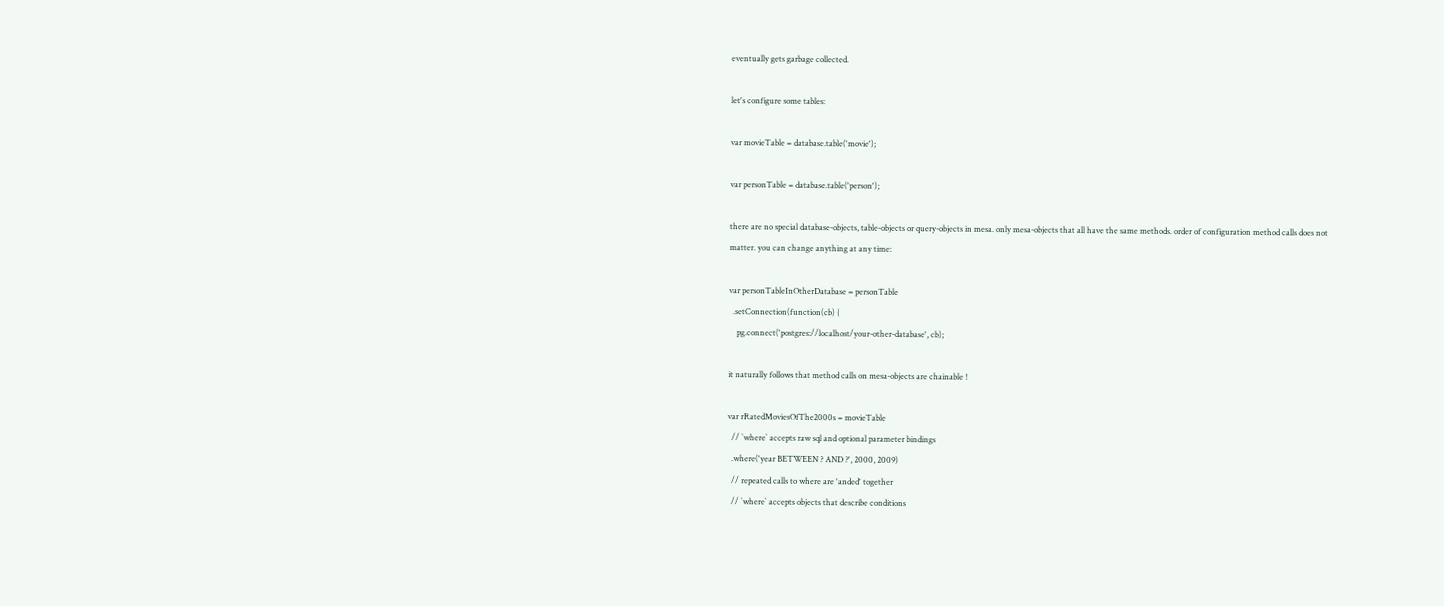eventually gets garbage collected.

let's configure some tables:

var movieTable = database.table('movie');

var personTable = database.table('person');

there are no special database-objects, table-objects or query-objects in mesa. only mesa-objects that all have the same methods. order of configuration method calls does not matter. you can change anything at any time:

var personTableInOtherDatabase = personTable
  .setConnection(function(cb) {
    pg.connect('postgres://localhost/your-other-database', cb);

it naturally follows that method calls on mesa-objects are chainable !

var rRatedMoviesOfThe2000s = movieTable
  // `where` accepts raw sql and optional parameter bindings
  .where('year BETWEEN ? AND ?', 2000, 2009)
  // repeated calls to where are 'anded' together
  // `where` accepts objects that describe conditions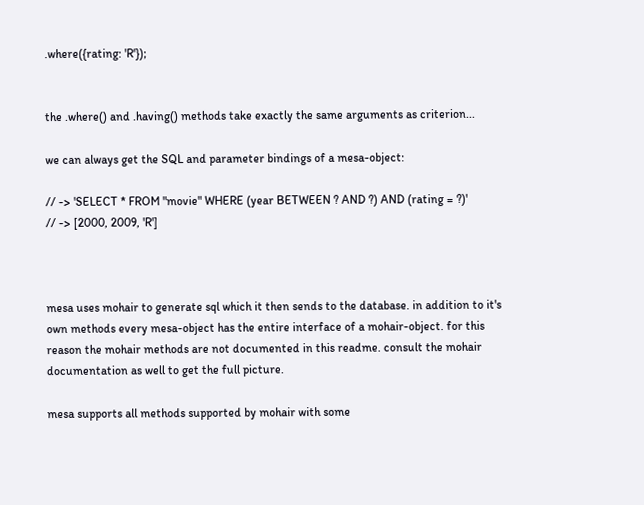.where({rating: 'R'});


the .where() and .having() methods take exactly the same arguments as criterion...

we can always get the SQL and parameter bindings of a mesa-object:

// -> 'SELECT * FROM "movie" WHERE (year BETWEEN ? AND ?) AND (rating = ?)'
// -> [2000, 2009, 'R']



mesa uses mohair to generate sql which it then sends to the database. in addition to it's own methods every mesa-object has the entire interface of a mohair-object. for this reason the mohair methods are not documented in this readme. consult the mohair documentation as well to get the full picture.

mesa supports all methods supported by mohair with some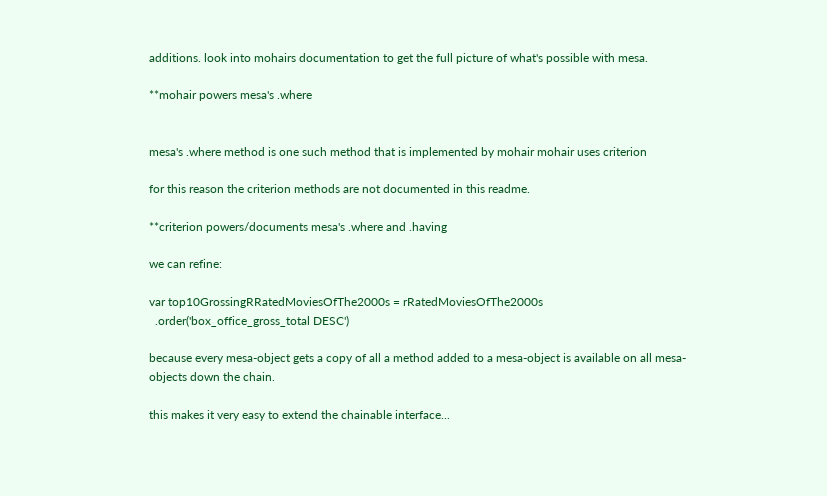additions. look into mohairs documentation to get the full picture of what's possible with mesa.

**mohair powers mesa's .where


mesa's .where method is one such method that is implemented by mohair mohair uses criterion

for this reason the criterion methods are not documented in this readme.

**criterion powers/documents mesa's .where and .having

we can refine:

var top10GrossingRRatedMoviesOfThe2000s = rRatedMoviesOfThe2000s
  .order('box_office_gross_total DESC')

because every mesa-object gets a copy of all a method added to a mesa-object is available on all mesa-objects down the chain.

this makes it very easy to extend the chainable interface...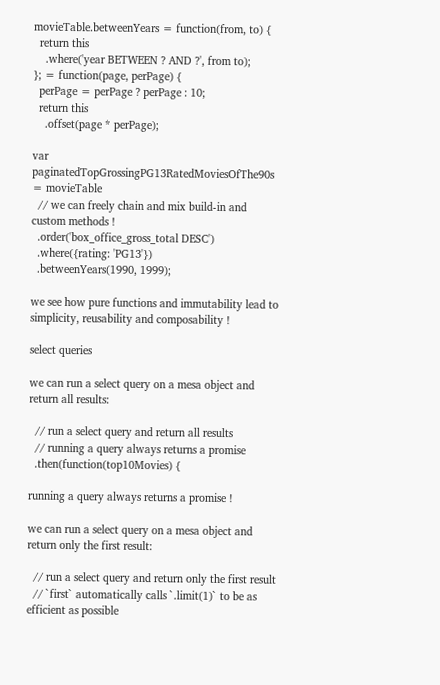movieTable.betweenYears = function(from, to) {
  return this
    .where('year BETWEEN ? AND ?', from to);
}; = function(page, perPage) {
  perPage = perPage ? perPage : 10;
  return this
    .offset(page * perPage);

var paginatedTopGrossingPG13RatedMoviesOfThe90s = movieTable
  // we can freely chain and mix build-in and custom methods !
  .order('box_office_gross_total DESC')
  .where({rating: 'PG13'})
  .betweenYears(1990, 1999);

we see how pure functions and immutability lead to simplicity, reusability and composability !

select queries

we can run a select query on a mesa object and return all results:

  // run a select query and return all results
  // running a query always returns a promise
  .then(function(top10Movies) {

running a query always returns a promise !

we can run a select query on a mesa object and return only the first result:

  // run a select query and return only the first result
  // `first` automatically calls `.limit(1)` to be as efficient as possible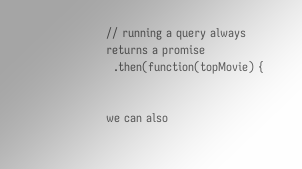// running a query always returns a promise
  .then(function(topMovie) {


we can also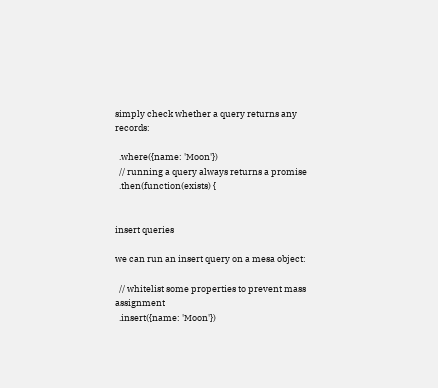simply check whether a query returns any records:

  .where({name: 'Moon'})
  // running a query always returns a promise
  .then(function(exists) {


insert queries

we can run an insert query on a mesa object:

  // whitelist some properties to prevent mass assignment
  .insert({name: 'Moon'})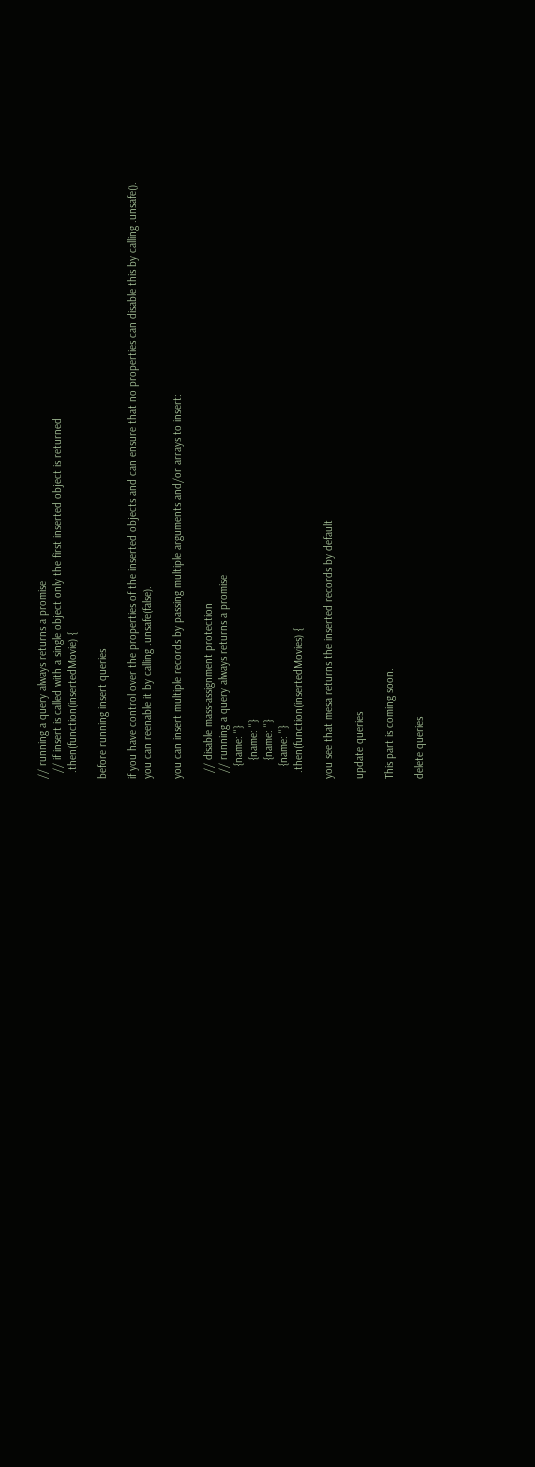// running a query always returns a promise
  // if insert is called with a single object only the first inserted object is returned
  .then(function(insertedMovie) {

before running insert queries

if you have control over the properties of the inserted objects and can ensure that no properties can disable this by calling .unsafe(). you can reenable it by calling .unsafe(false).

you can insert multiple records by passing multiple arguments and/or arrays to insert:

  // disable mass-assignment protection
  // running a query always returns a promise
    {name: ''}
      {name: ''}
      {name: ''}
    {name: ''}
  .then(function(insertedMovies) {

you see that mesa returns the inserted records by default

update queries

This part is coming soon.

delete queries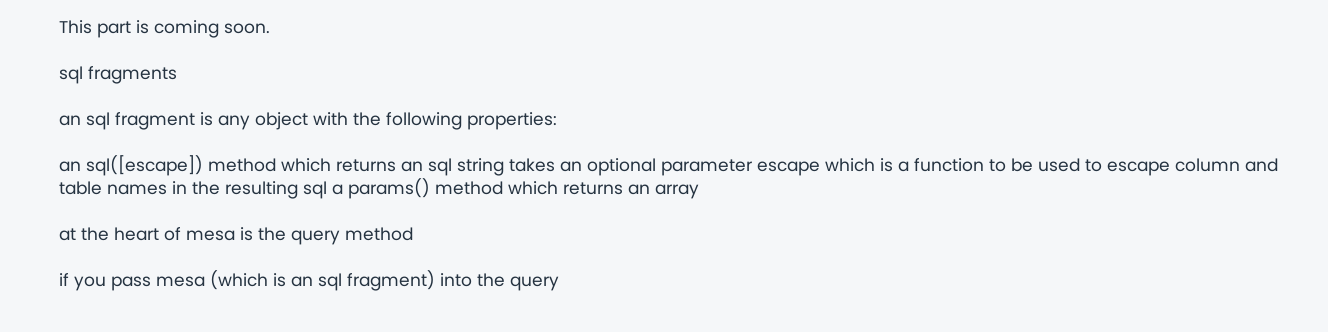This part is coming soon.

sql fragments

an sql fragment is any object with the following properties:

an sql([escape]) method which returns an sql string takes an optional parameter escape which is a function to be used to escape column and table names in the resulting sql a params() method which returns an array

at the heart of mesa is the query method

if you pass mesa (which is an sql fragment) into the query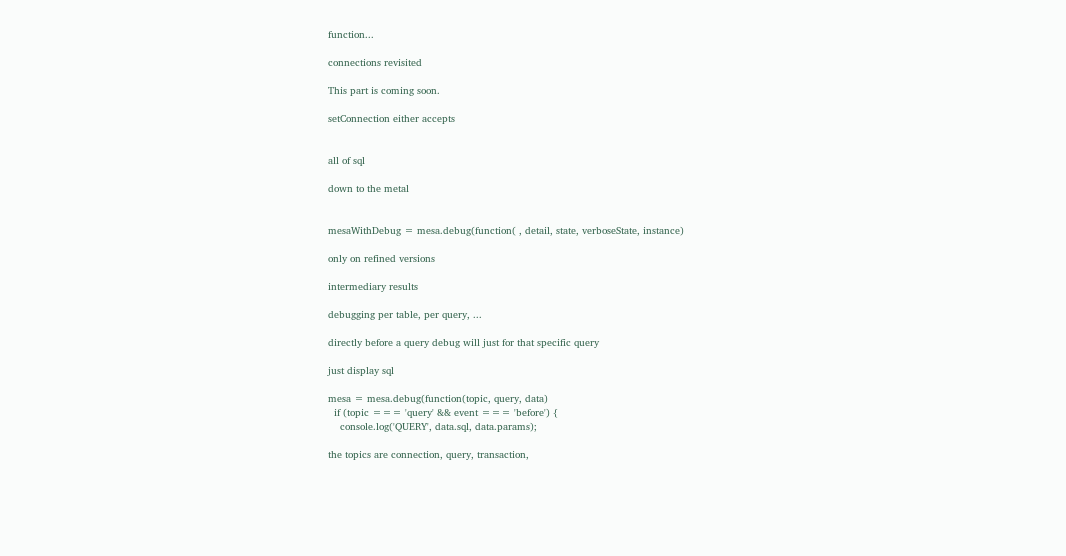function...

connections revisited

This part is coming soon.

setConnection either accepts


all of sql

down to the metal


mesaWithDebug = mesa.debug(function( , detail, state, verboseState, instance)

only on refined versions

intermediary results

debugging per table, per query, ...

directly before a query debug will just for that specific query

just display sql

mesa = mesa.debug(function(topic, query, data)
  if (topic === 'query' && event === 'before') {
    console.log('QUERY', data.sql, data.params);

the topics are connection, query, transaction,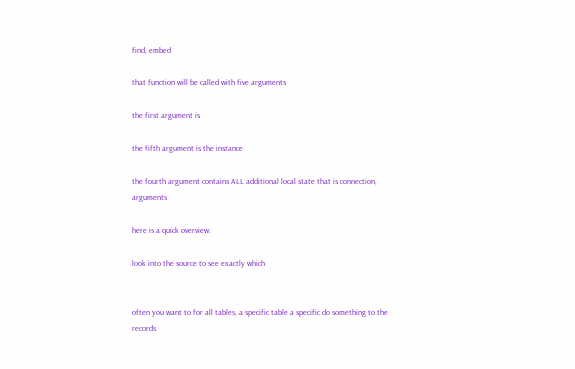find, embed

that function will be called with five arguments

the first argument is

the fifth argument is the instance

the fourth argument contains ALL additional local state that is connection, arguments

here is a quick overview:

look into the source to see exactly which


often you want to for all tables, a specific table a specific do something to the records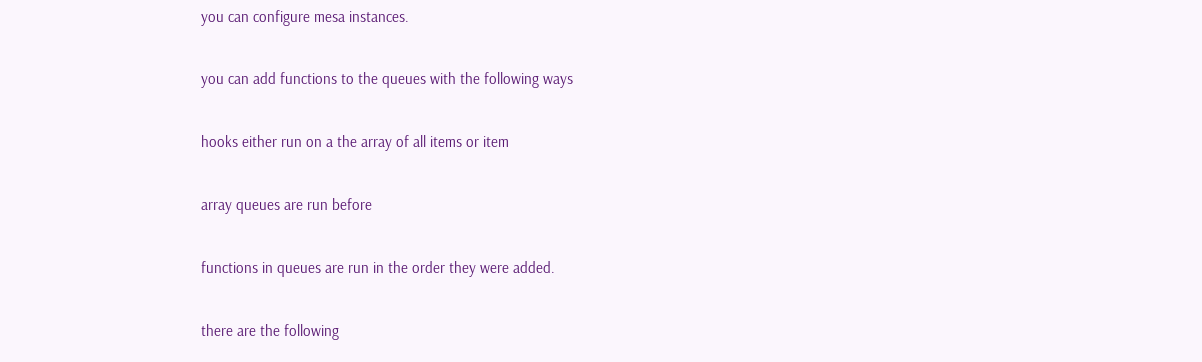you can configure mesa instances.

you can add functions to the queues with the following ways

hooks either run on a the array of all items or item

array queues are run before

functions in queues are run in the order they were added.

there are the following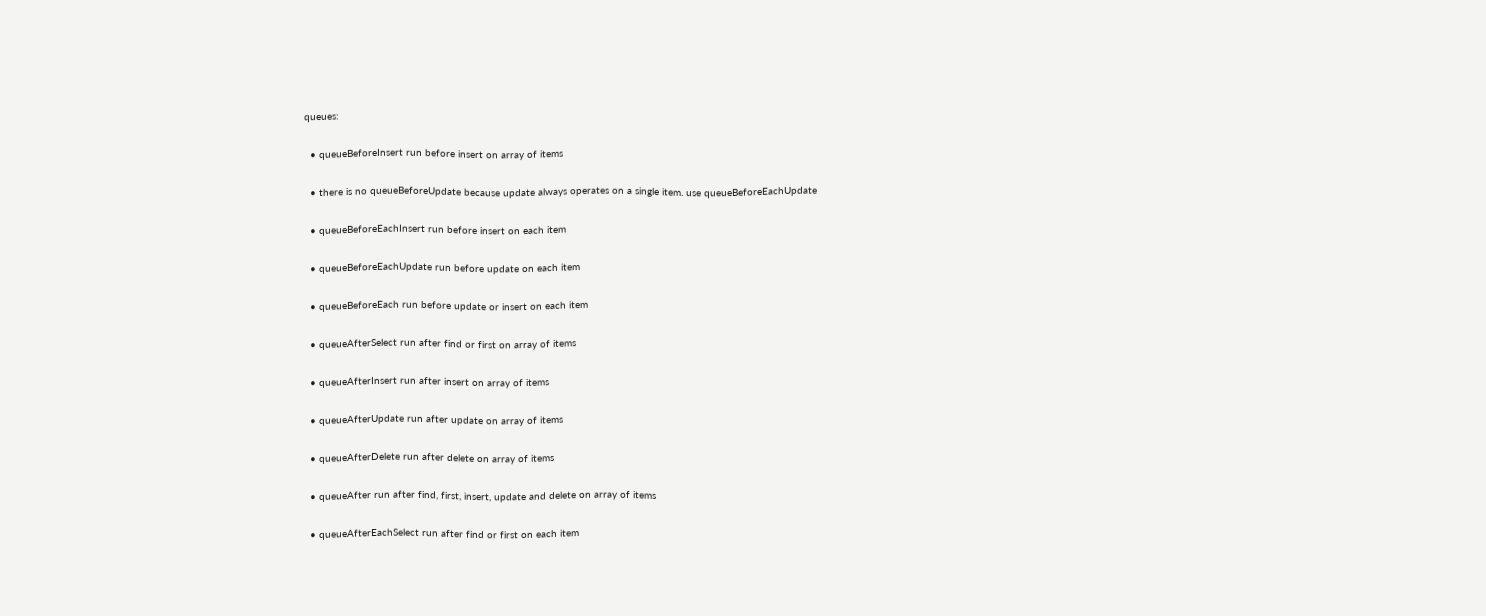queues:

  • queueBeforeInsert run before insert on array of items

  • there is no queueBeforeUpdate because update always operates on a single item. use queueBeforeEachUpdate

  • queueBeforeEachInsert run before insert on each item

  • queueBeforeEachUpdate run before update on each item

  • queueBeforeEach run before update or insert on each item

  • queueAfterSelect run after find or first on array of items

  • queueAfterInsert run after insert on array of items

  • queueAfterUpdate run after update on array of items

  • queueAfterDelete run after delete on array of items

  • queueAfter run after find, first, insert, update and delete on array of items

  • queueAfterEachSelect run after find or first on each item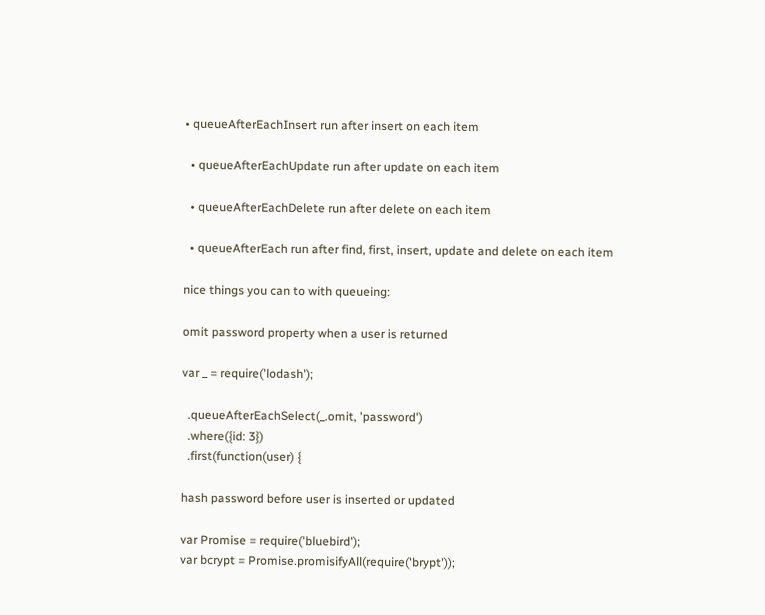• queueAfterEachInsert run after insert on each item

  • queueAfterEachUpdate run after update on each item

  • queueAfterEachDelete run after delete on each item

  • queueAfterEach run after find, first, insert, update and delete on each item

nice things you can to with queueing:

omit password property when a user is returned

var _ = require('lodash');

  .queueAfterEachSelect(_.omit, 'password')
  .where({id: 3})
  .first(function(user) {

hash password before user is inserted or updated

var Promise = require('bluebird');
var bcrypt = Promise.promisifyAll(require('brypt'));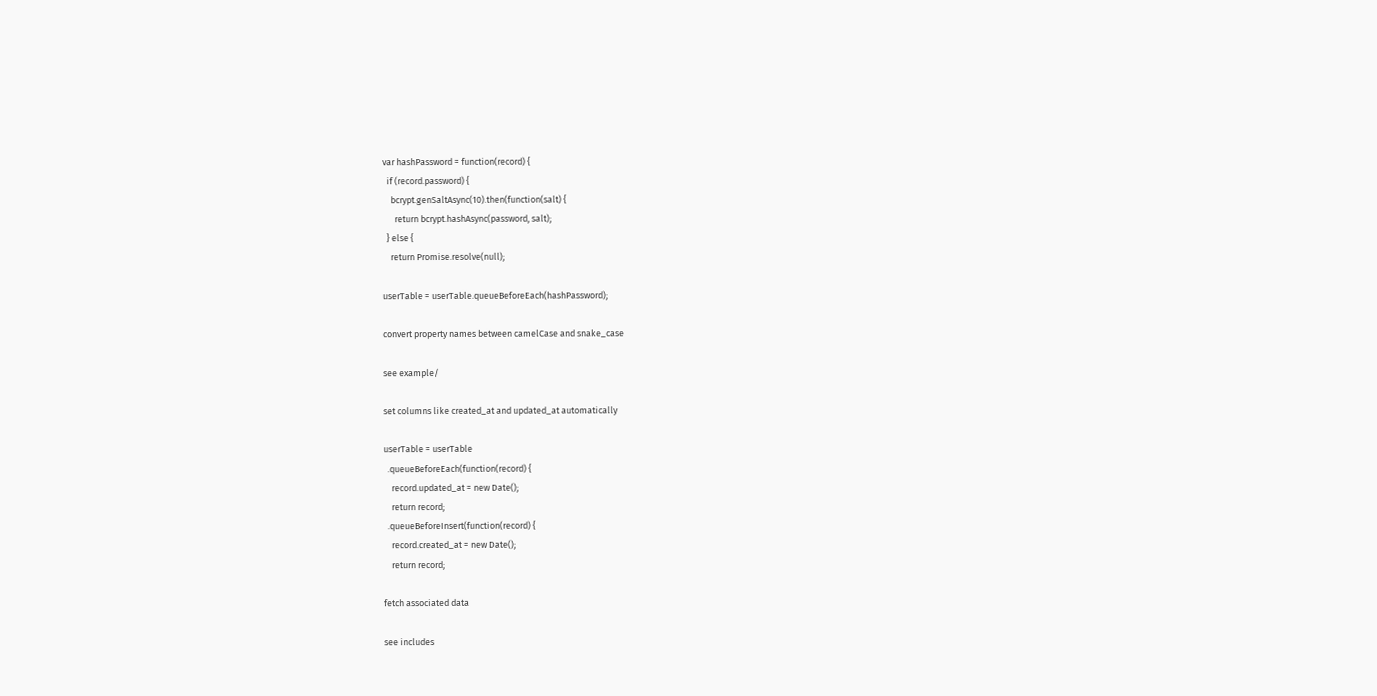var hashPassword = function(record) {
  if (record.password) {
    bcrypt.genSaltAsync(10).then(function(salt) {
      return bcrypt.hashAsync(password, salt);
  } else {
    return Promise.resolve(null);

userTable = userTable.queueBeforeEach(hashPassword);

convert property names between camelCase and snake_case

see example/

set columns like created_at and updated_at automatically

userTable = userTable
  .queueBeforeEach(function(record) {
    record.updated_at = new Date();
    return record;
  .queueBeforeInsert(function(record) {
    record.created_at = new Date();
    return record;

fetch associated data

see includes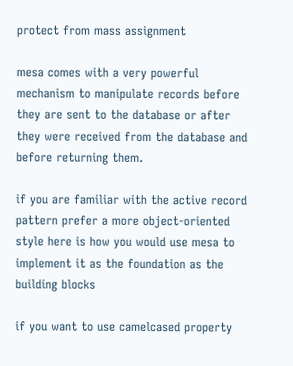protect from mass assignment

mesa comes with a very powerful mechanism to manipulate records before they are sent to the database or after they were received from the database and before returning them.

if you are familiar with the active record pattern prefer a more object-oriented style here is how you would use mesa to implement it as the foundation as the building blocks

if you want to use camelcased property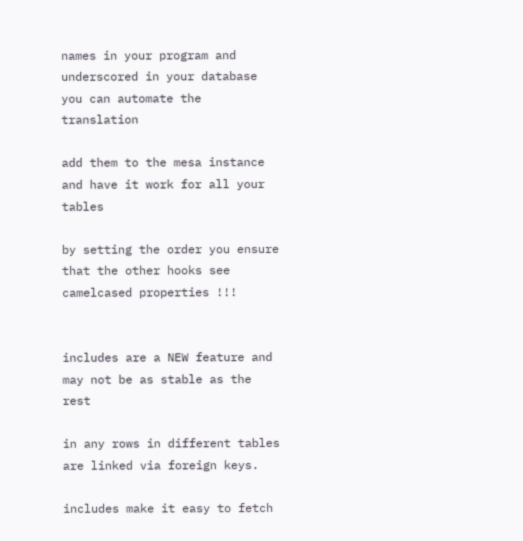names in your program and underscored in your database you can automate the translation

add them to the mesa instance and have it work for all your tables

by setting the order you ensure that the other hooks see camelcased properties !!!


includes are a NEW feature and may not be as stable as the rest

in any rows in different tables are linked via foreign keys.

includes make it easy to fetch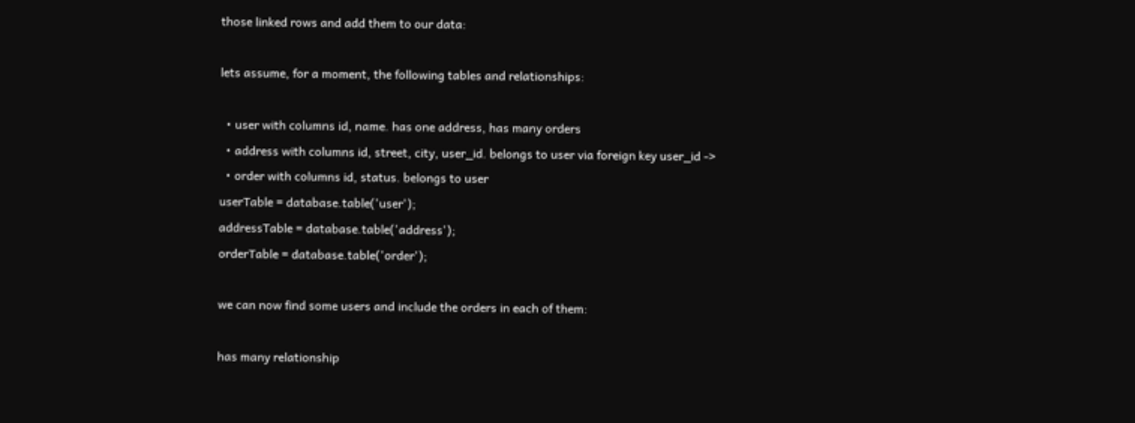those linked rows and add them to our data:

lets assume, for a moment, the following tables and relationships:

  • user with columns id, name. has one address, has many orders
  • address with columns id, street, city, user_id. belongs to user via foreign key user_id ->
  • order with columns id, status. belongs to user
userTable = database.table('user');
addressTable = database.table('address');
orderTable = database.table('order');

we can now find some users and include the orders in each of them:

has many relationship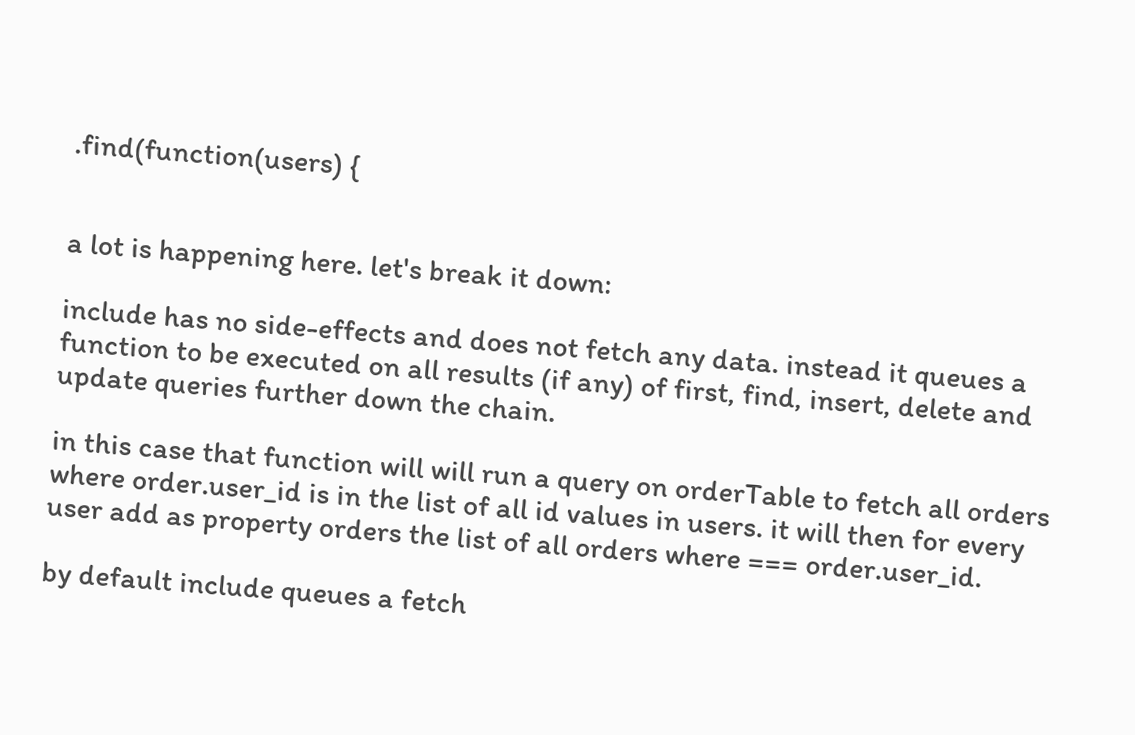.find(function(users) {


a lot is happening here. let's break it down:

include has no side-effects and does not fetch any data. instead it queues a function to be executed on all results (if any) of first, find, insert, delete and update queries further down the chain.

in this case that function will will run a query on orderTable to fetch all orders where order.user_id is in the list of all id values in users. it will then for every user add as property orders the list of all orders where === order.user_id.

by default include queues a fetch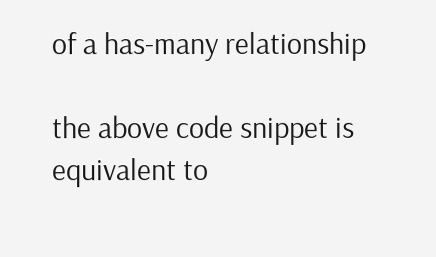of a has-many relationship

the above code snippet is equivalent to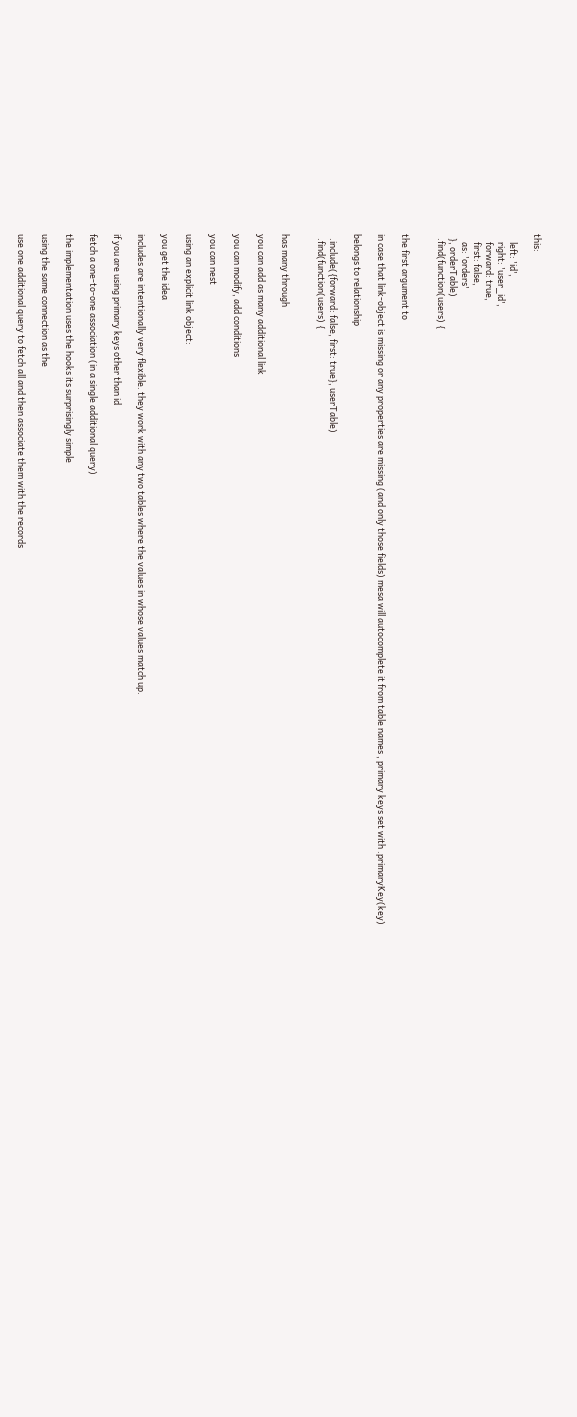this:

    left: 'id',
    right: 'user_id',
    forward: true,
    first: false,
    as: 'orders'
  }, orderTable)
  .find(function(users) {


the first argument to

in case that link-object is missing or any properties are missing (and only those fields) mesa will autocomplete it from table names , primary keys set with .primaryKey(key)

belongs to relationship

  .include({forward: false, first: true}, userTable)
  .find(function(users) {


has many through

you can add as many additional link

you can modify, add conditions

you can nest

using an explicit link object:

you get the idea

includes are intentionally very flexible. they work with any two tables where the values in whose values match up.

if you are using primary keys other than id

fetch a one-to-one association (in a single additional query)

the implementation uses the hooks its surprisingly simple

using the same connection as the

use one additional query to fetch all and then associate them with the records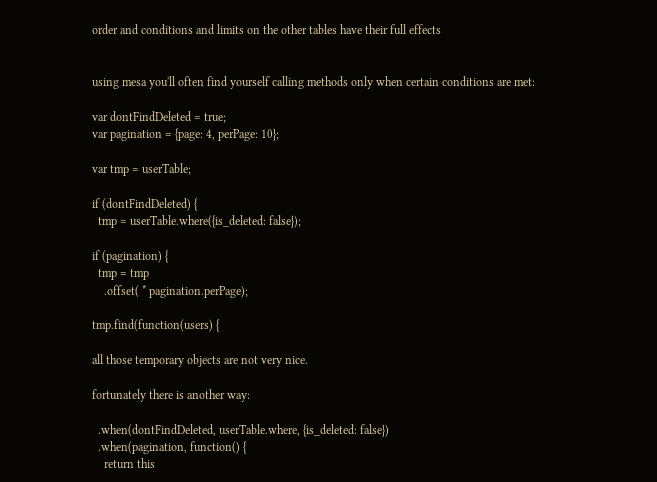order and conditions and limits on the other tables have their full effects


using mesa you'll often find yourself calling methods only when certain conditions are met:

var dontFindDeleted = true;
var pagination = {page: 4, perPage: 10};

var tmp = userTable;

if (dontFindDeleted) {
  tmp = userTable.where({is_deleted: false});

if (pagination) {
  tmp = tmp
    .offset( * pagination.perPage);

tmp.find(function(users) {

all those temporary objects are not very nice.

fortunately there is another way:

  .when(dontFindDeleted, userTable.where, {is_deleted: false})
  .when(pagination, function() {
    return this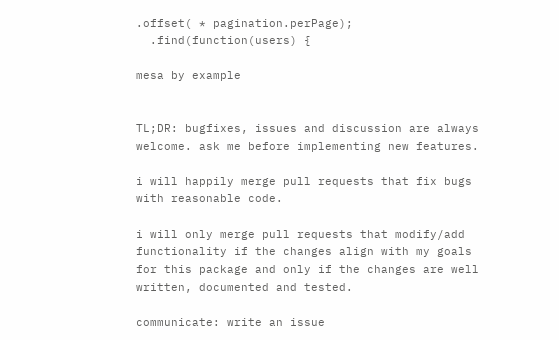.offset( * pagination.perPage);
  .find(function(users) {

mesa by example


TL;DR: bugfixes, issues and discussion are always welcome. ask me before implementing new features.

i will happily merge pull requests that fix bugs with reasonable code.

i will only merge pull requests that modify/add functionality if the changes align with my goals for this package and only if the changes are well written, documented and tested.

communicate: write an issue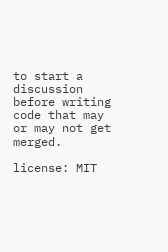to start a discussion before writing code that may or may not get merged.

license: MIT